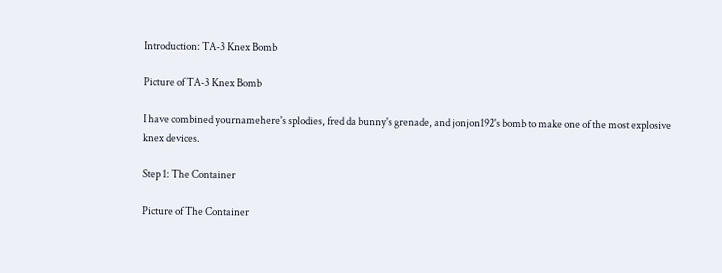Introduction: TA-3 Knex Bomb

Picture of TA-3 Knex Bomb

I have combined yournamehere's splodies, fred da bunny's grenade, and jonjon192's bomb to make one of the most explosive knex devices.

Step 1: The Container

Picture of The Container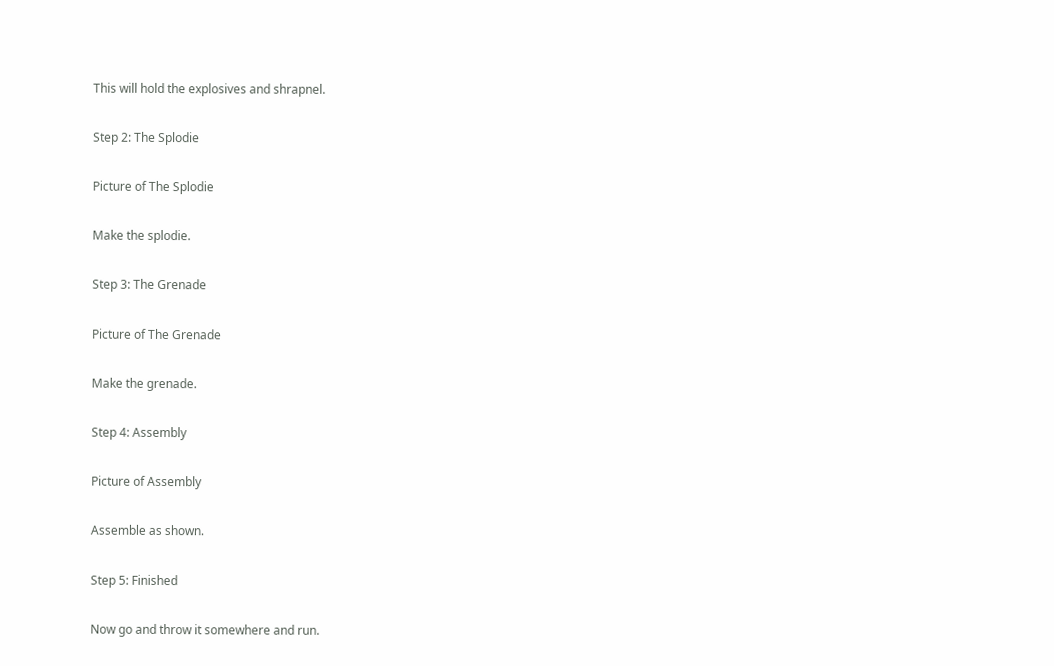This will hold the explosives and shrapnel.

Step 2: The Splodie

Picture of The Splodie

Make the splodie.

Step 3: The Grenade

Picture of The Grenade

Make the grenade.

Step 4: Assembly

Picture of Assembly

Assemble as shown.

Step 5: Finished

Now go and throw it somewhere and run.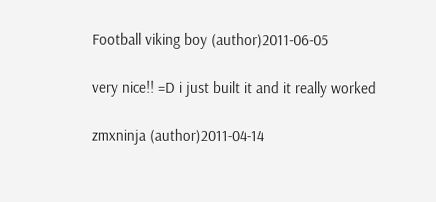Football viking boy (author)2011-06-05

very nice!! =D i just built it and it really worked

zmxninja (author)2011-04-14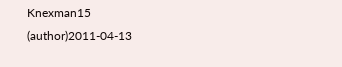Knexman15 (author)2011-04-13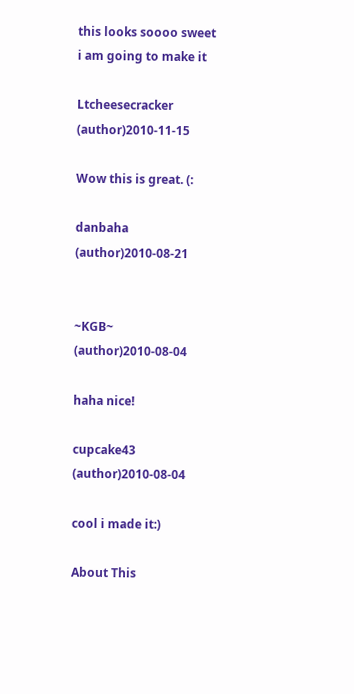this looks soooo sweet i am going to make it

Ltcheesecracker (author)2010-11-15

Wow this is great. (:

danbaha (author)2010-08-21


~KGB~ (author)2010-08-04

haha nice!

cupcake43 (author)2010-08-04

cool i made it:)

About This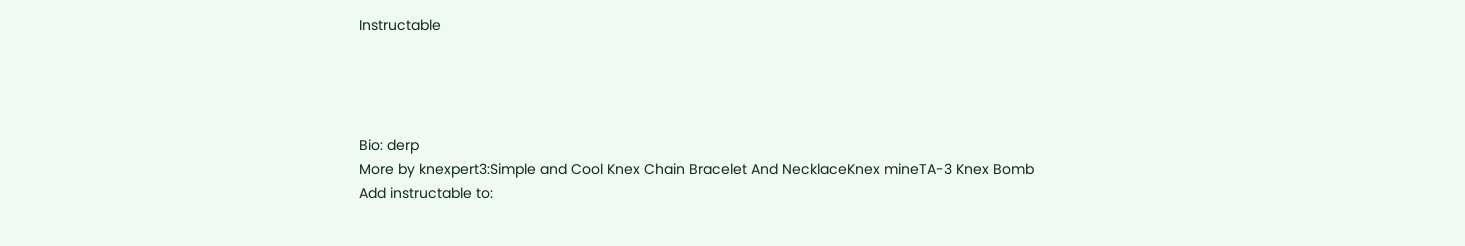Instructable




Bio: derp
More by knexpert3:Simple and Cool Knex Chain Bracelet And NecklaceKnex mineTA-3 Knex Bomb
Add instructable to: